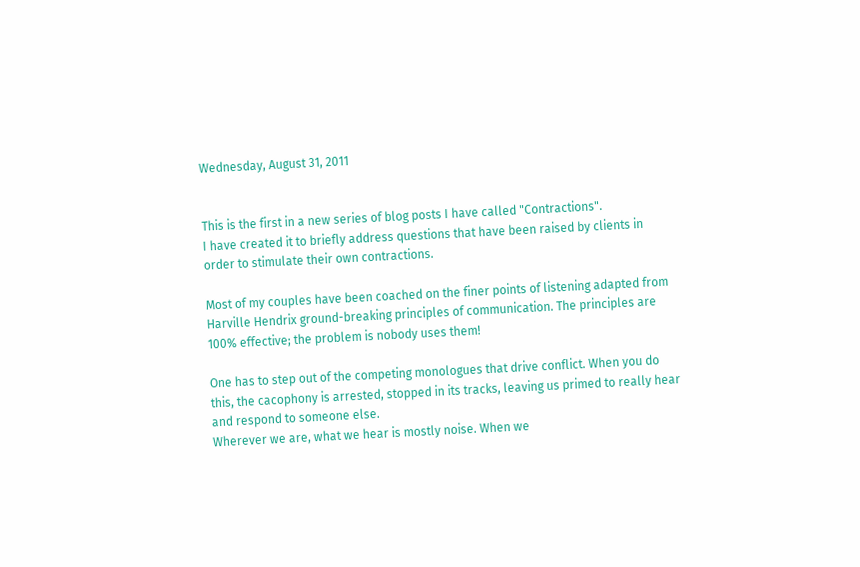Wednesday, August 31, 2011


This is the first in a new series of blog posts I have called "Contractions".
I have created it to briefly address questions that have been raised by clients in order to stimulate their own contractions.

Most of my couples have been coached on the finer points of listening adapted from Harville Hendrix ground-breaking principles of communication. The principles are 100% effective; the problem is nobody uses them!

One has to step out of the competing monologues that drive conflict. When you do this, the cacophony is arrested, stopped in its tracks, leaving us primed to really hear and respond to someone else.
Wherever we are, what we hear is mostly noise. When we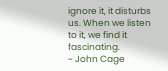ignore it, it disturbs us. When we listen to it, we find it fascinating.
~ John Cage